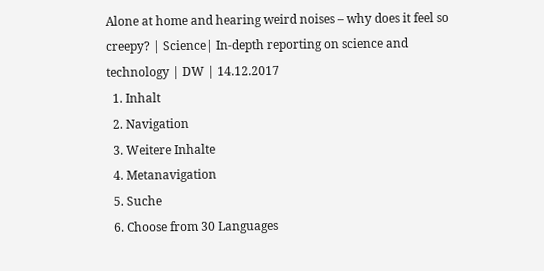Alone at home and hearing weird noises – why does it feel so creepy? | Science| In-depth reporting on science and technology | DW | 14.12.2017
  1. Inhalt
  2. Navigation
  3. Weitere Inhalte
  4. Metanavigation
  5. Suche
  6. Choose from 30 Languages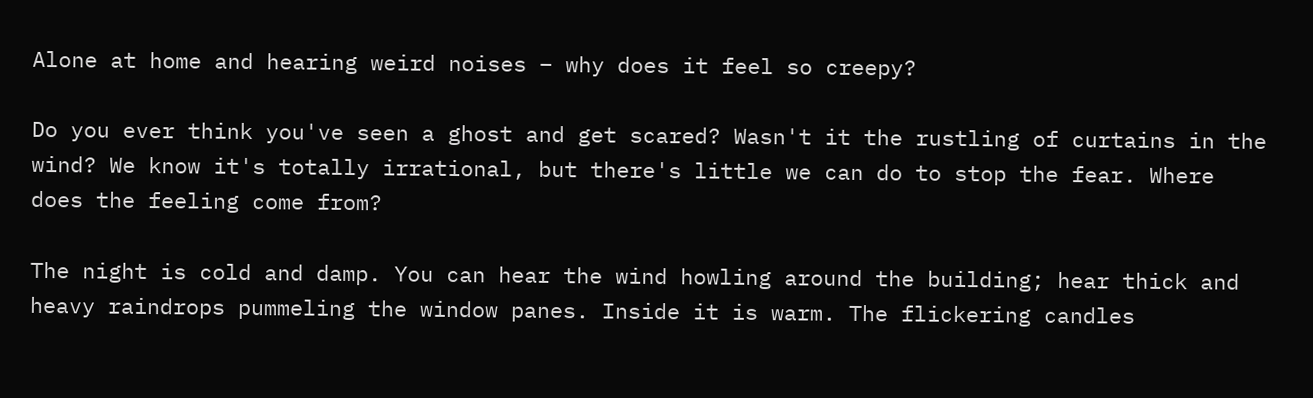Alone at home and hearing weird noises – why does it feel so creepy?

Do you ever think you've seen a ghost and get scared? Wasn't it the rustling of curtains in the wind? We know it's totally irrational, but there's little we can do to stop the fear. Where does the feeling come from?

The night is cold and damp. You can hear the wind howling around the building; hear thick and heavy raindrops pummeling the window panes. Inside it is warm. The flickering candles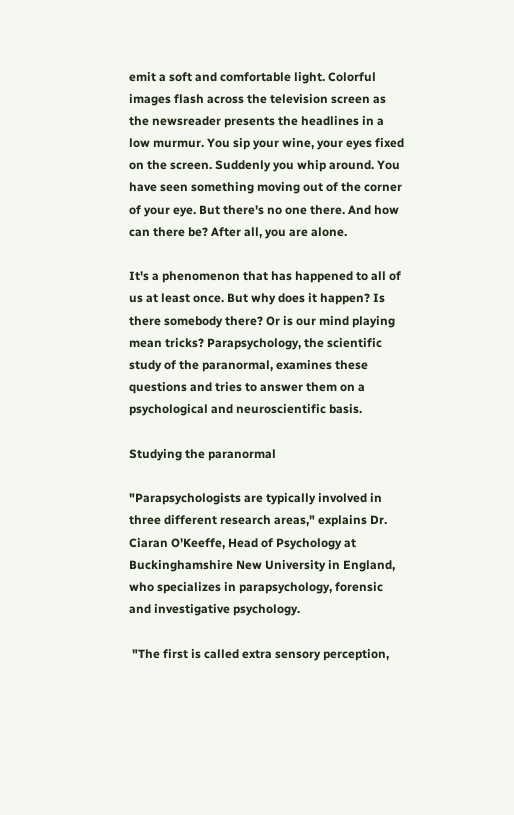emit a soft and comfortable light. Colorful images flash across the television screen as the newsreader presents the headlines in a low murmur. You sip your wine, your eyes fixed on the screen. Suddenly you whip around. You have seen something moving out of the corner of your eye. But there's no one there. And how can there be? After all, you are alone.

It's a phenomenon that has happened to all of us at least once. But why does it happen? Is there somebody there? Or is our mind playing mean tricks? Parapsychology, the scientific study of the paranormal, examines these questions and tries to answer them on a psychological and neuroscientific basis.

Studying the paranormal

"Parapsychologists are typically involved in three different research areas," explains Dr. Ciaran O'Keeffe, Head of Psychology at Buckinghamshire New University in England, who specializes in parapsychology, forensic and investigative psychology.

 "The first is called extra sensory perception,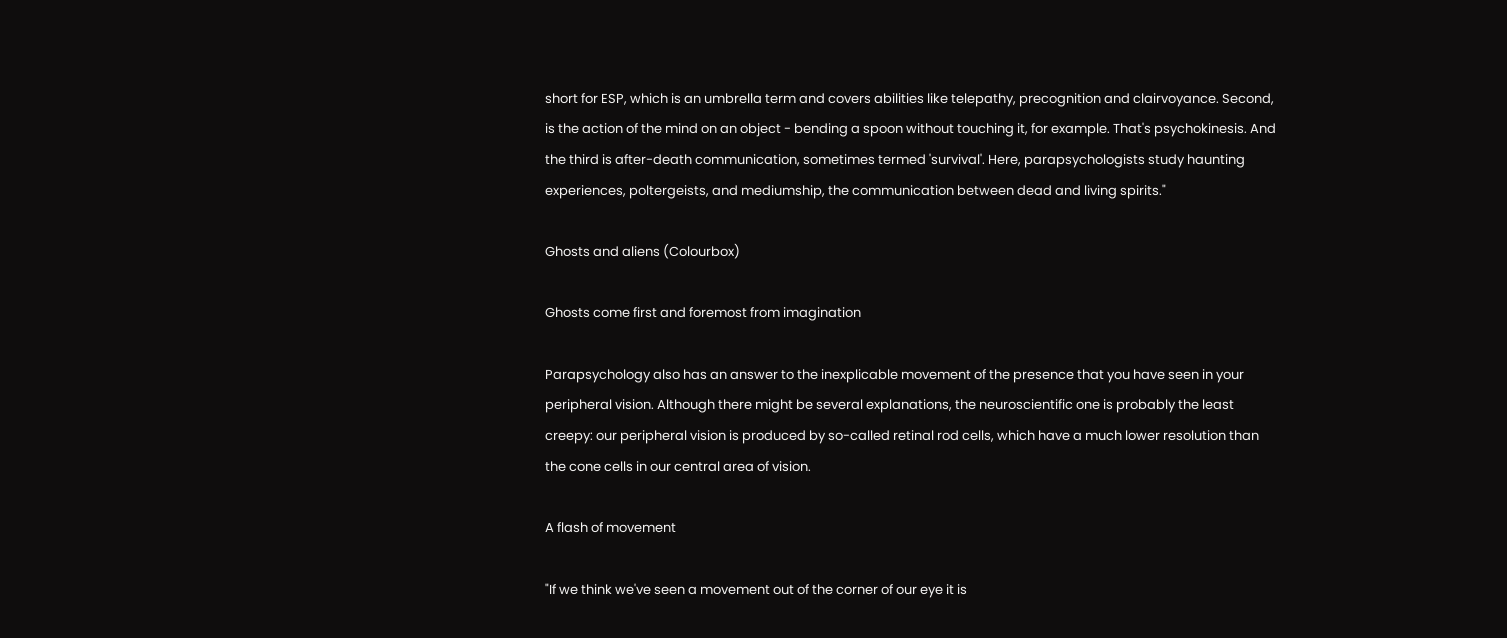short for ESP, which is an umbrella term and covers abilities like telepathy, precognition and clairvoyance. Second, is the action of the mind on an object - bending a spoon without touching it, for example. That's psychokinesis. And the third is after-death communication, sometimes termed 'survival'. Here, parapsychologists study haunting experiences, poltergeists, and mediumship, the communication between dead and living spirits."

Ghosts and aliens (Colourbox)

Ghosts come first and foremost from imagination

Parapsychology also has an answer to the inexplicable movement of the presence that you have seen in your peripheral vision. Although there might be several explanations, the neuroscientific one is probably the least creepy: our peripheral vision is produced by so-called retinal rod cells, which have a much lower resolution than the cone cells in our central area of vision.

A flash of movement

"If we think we've seen a movement out of the corner of our eye it is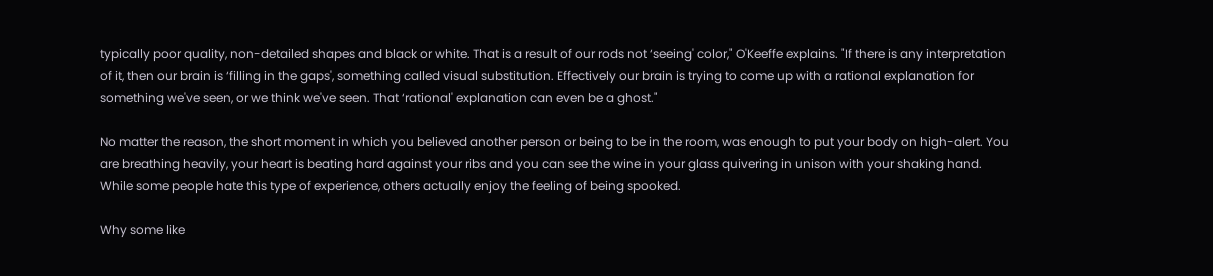typically poor quality, non-detailed shapes and black or white. That is a result of our rods not ‘seeing' color," O'Keeffe explains. "If there is any interpretation of it, then our brain is ‘filling in the gaps', something called visual substitution. Effectively our brain is trying to come up with a rational explanation for something we've seen, or we think we've seen. That ‘rational' explanation can even be a ghost."

No matter the reason, the short moment in which you believed another person or being to be in the room, was enough to put your body on high-alert. You are breathing heavily, your heart is beating hard against your ribs and you can see the wine in your glass quivering in unison with your shaking hand. While some people hate this type of experience, others actually enjoy the feeling of being spooked.

Why some like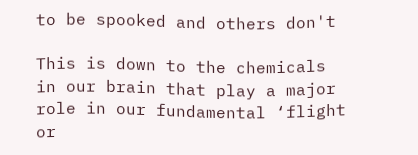to be spooked and others don't

This is down to the chemicals in our brain that play a major role in our fundamental ‘flight or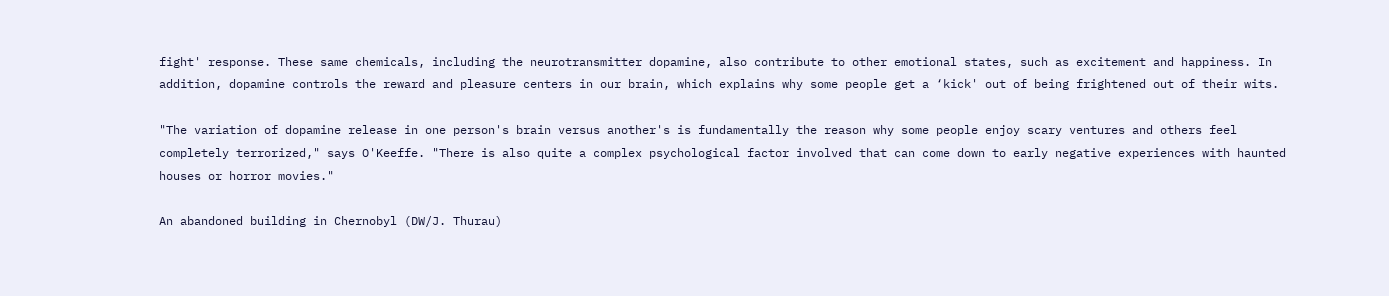fight' response. These same chemicals, including the neurotransmitter dopamine, also contribute to other emotional states, such as excitement and happiness. In addition, dopamine controls the reward and pleasure centers in our brain, which explains why some people get a ‘kick' out of being frightened out of their wits.

"The variation of dopamine release in one person's brain versus another's is fundamentally the reason why some people enjoy scary ventures and others feel completely terrorized," says O'Keeffe. "There is also quite a complex psychological factor involved that can come down to early negative experiences with haunted houses or horror movies."

An abandoned building in Chernobyl (DW/J. Thurau)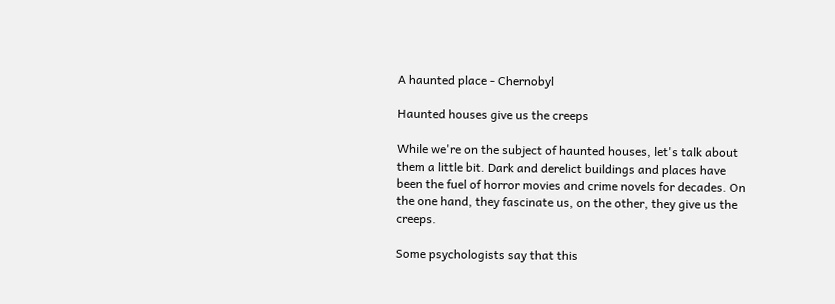A haunted place - Chernobyl

Haunted houses give us the creeps

While we're on the subject of haunted houses, let's talk about them a little bit. Dark and derelict buildings and places have been the fuel of horror movies and crime novels for decades. On the one hand, they fascinate us, on the other, they give us the creeps.

Some psychologists say that this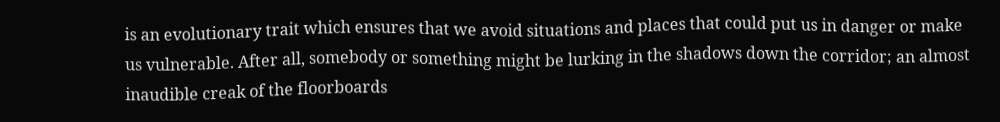is an evolutionary trait which ensures that we avoid situations and places that could put us in danger or make us vulnerable. After all, somebody or something might be lurking in the shadows down the corridor; an almost inaudible creak of the floorboards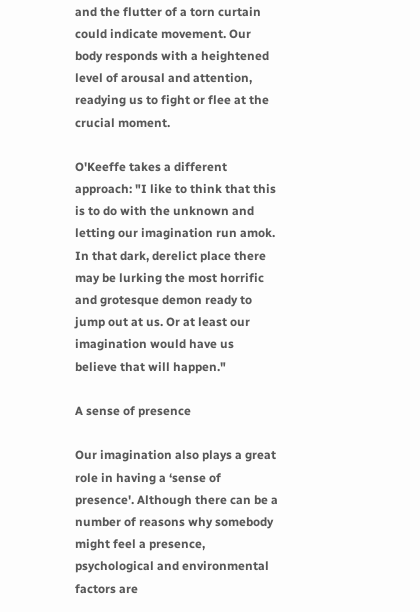and the flutter of a torn curtain could indicate movement. Our body responds with a heightened level of arousal and attention, readying us to fight or flee at the crucial moment.

O'Keeffe takes a different approach: "I like to think that this is to do with the unknown and letting our imagination run amok. In that dark, derelict place there may be lurking the most horrific and grotesque demon ready to jump out at us. Or at least our imagination would have us believe that will happen."

A sense of presence

Our imagination also plays a great role in having a ‘sense of presence'. Although there can be a number of reasons why somebody might feel a presence, psychological and environmental factors are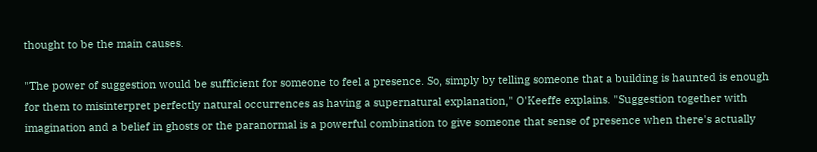thought to be the main causes.

"The power of suggestion would be sufficient for someone to feel a presence. So, simply by telling someone that a building is haunted is enough for them to misinterpret perfectly natural occurrences as having a supernatural explanation," O'Keeffe explains. "Suggestion together with imagination and a belief in ghosts or the paranormal is a powerful combination to give someone that sense of presence when there's actually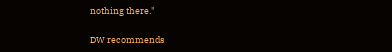nothing there."

DW recommends